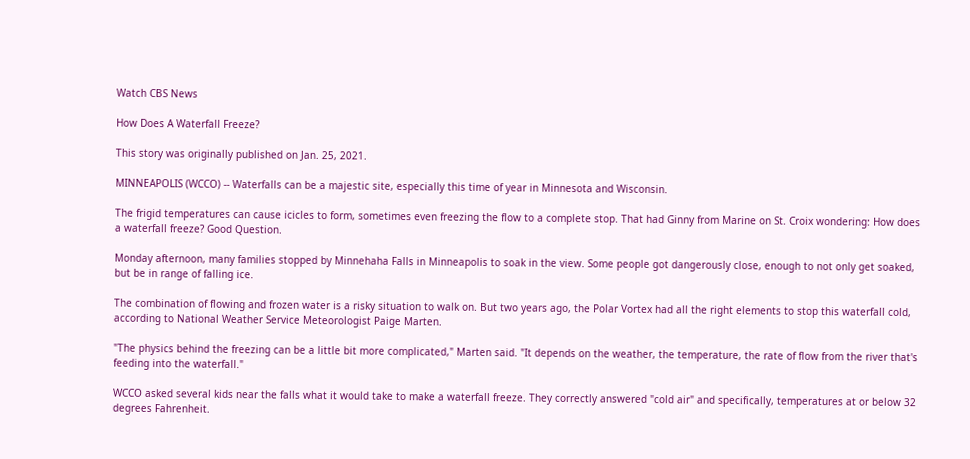Watch CBS News

How Does A Waterfall Freeze?

This story was originally published on Jan. 25, 2021.

MINNEAPOLIS (WCCO) -- Waterfalls can be a majestic site, especially this time of year in Minnesota and Wisconsin.

The frigid temperatures can cause icicles to form, sometimes even freezing the flow to a complete stop. That had Ginny from Marine on St. Croix wondering: How does a waterfall freeze? Good Question.

Monday afternoon, many families stopped by Minnehaha Falls in Minneapolis to soak in the view. Some people got dangerously close, enough to not only get soaked, but be in range of falling ice.

The combination of flowing and frozen water is a risky situation to walk on. But two years ago, the Polar Vortex had all the right elements to stop this waterfall cold, according to National Weather Service Meteorologist Paige Marten.

"The physics behind the freezing can be a little bit more complicated," Marten said. "It depends on the weather, the temperature, the rate of flow from the river that's feeding into the waterfall."

WCCO asked several kids near the falls what it would take to make a waterfall freeze. They correctly answered "cold air" and specifically, temperatures at or below 32 degrees Fahrenheit.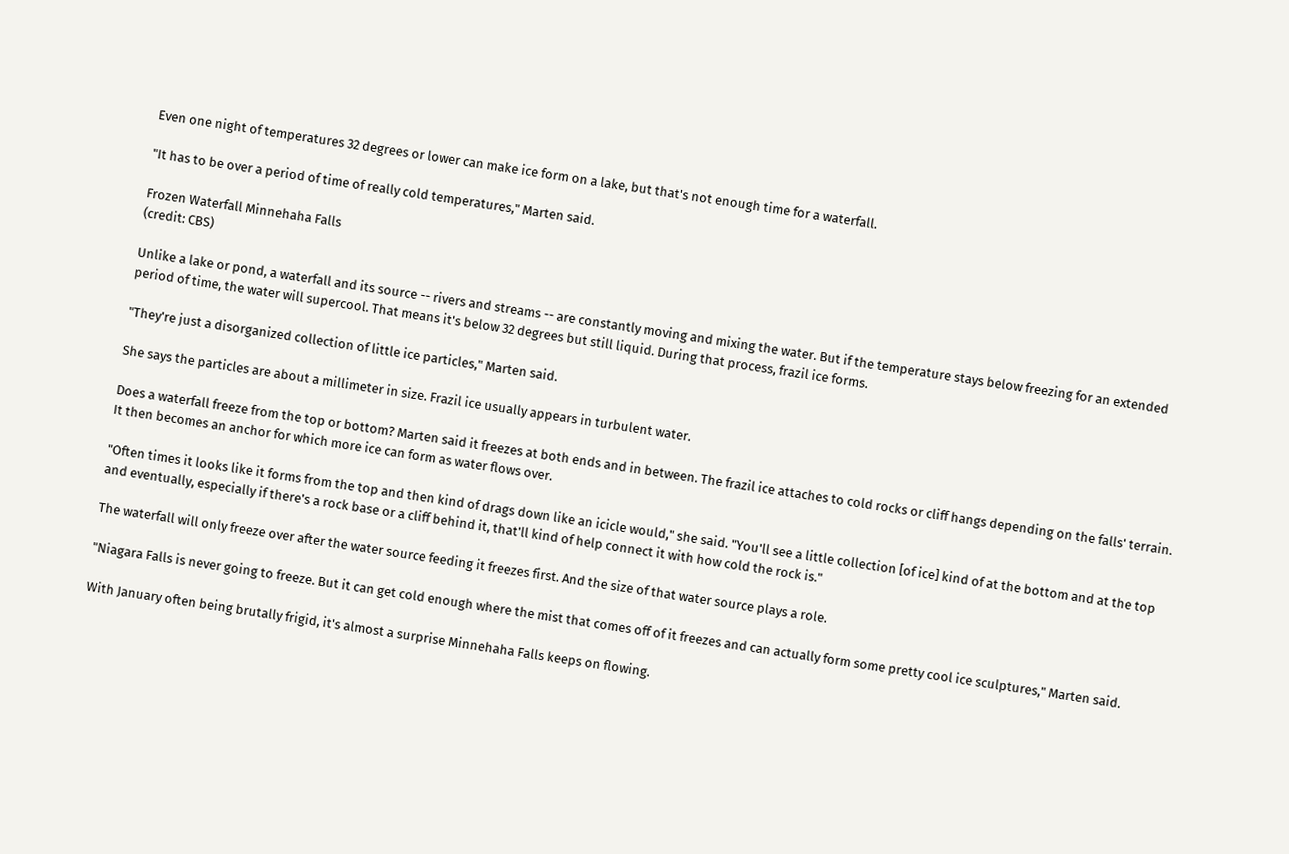Even one night of temperatures 32 degrees or lower can make ice form on a lake, but that's not enough time for a waterfall.

"It has to be over a period of time of really cold temperatures," Marten said.

Frozen Waterfall Minnehaha Falls
(credit: CBS)

Unlike a lake or pond, a waterfall and its source -- rivers and streams -- are constantly moving and mixing the water. But if the temperature stays below freezing for an extended period of time, the water will supercool. That means it's below 32 degrees but still liquid. During that process, frazil ice forms.

"They're just a disorganized collection of little ice particles," Marten said.

She says the particles are about a millimeter in size. Frazil ice usually appears in turbulent water.

Does a waterfall freeze from the top or bottom? Marten said it freezes at both ends and in between. The frazil ice attaches to cold rocks or cliff hangs depending on the falls' terrain. It then becomes an anchor for which more ice can form as water flows over.

"Often times it looks like it forms from the top and then kind of drags down like an icicle would," she said. "You'll see a little collection [of ice] kind of at the bottom and at the top and eventually, especially if there's a rock base or a cliff behind it, that'll kind of help connect it with how cold the rock is."

The waterfall will only freeze over after the water source feeding it freezes first. And the size of that water source plays a role.

"Niagara Falls is never going to freeze. But it can get cold enough where the mist that comes off of it freezes and can actually form some pretty cool ice sculptures," Marten said.

With January often being brutally frigid, it's almost a surprise Minnehaha Falls keeps on flowing.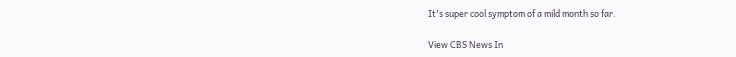It's super cool symptom of a mild month so far.

View CBS News In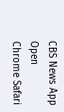CBS News App Open
Chrome Safari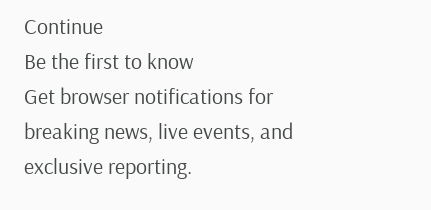Continue
Be the first to know
Get browser notifications for breaking news, live events, and exclusive reporting.